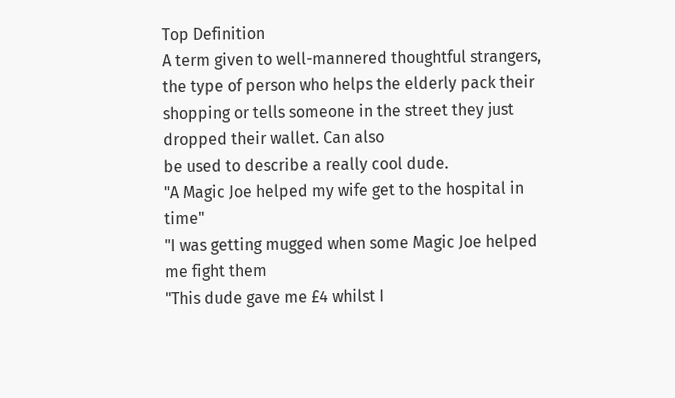Top Definition
A term given to well-mannered thoughtful strangers, the type of person who helps the elderly pack their shopping or tells someone in the street they just dropped their wallet. Can also
be used to describe a really cool dude.
"A Magic Joe helped my wife get to the hospital in time"
"I was getting mugged when some Magic Joe helped me fight them
"This dude gave me £4 whilst I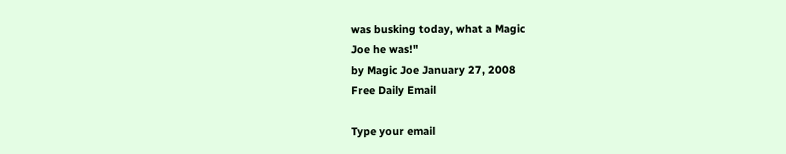was busking today, what a Magic
Joe he was!"
by Magic Joe January 27, 2008
Free Daily Email

Type your email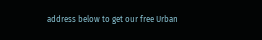address below to get our free Urban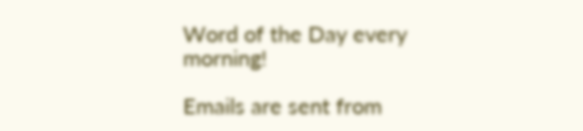Word of the Day every morning!

Emails are sent from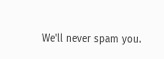We'll never spam you.